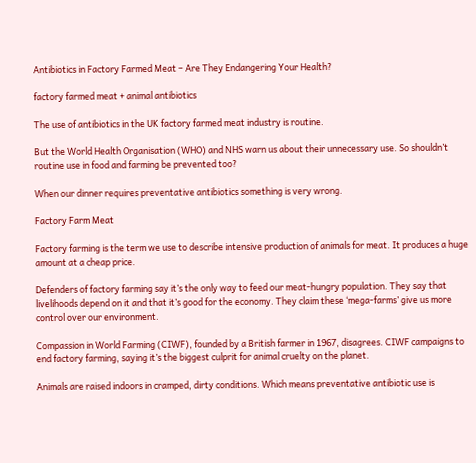Antibiotics in Factory Farmed Meat – Are They Endangering Your Health?

factory farmed meat + animal antibiotics

The use of antibiotics in the UK factory farmed meat industry is routine.

But the World Health Organisation (WHO) and NHS warn us about their unnecessary use. So shouldn’t routine use in food and farming be prevented too?

When our dinner requires preventative antibiotics something is very wrong.

Factory Farm Meat

Factory farming is the term we use to describe intensive production of animals for meat. It produces a huge amount at a cheap price.

Defenders of factory farming say it’s the only way to feed our meat-hungry population. They say that livelihoods depend on it and that it’s good for the economy. They claim these ‘mega-farms’ give us more control over our environment.

Compassion in World Farming (CIWF), founded by a British farmer in 1967, disagrees. CIWF campaigns to end factory farming, saying it’s the biggest culprit for animal cruelty on the planet.

Animals are raised indoors in cramped, dirty conditions. Which means preventative antibiotic use is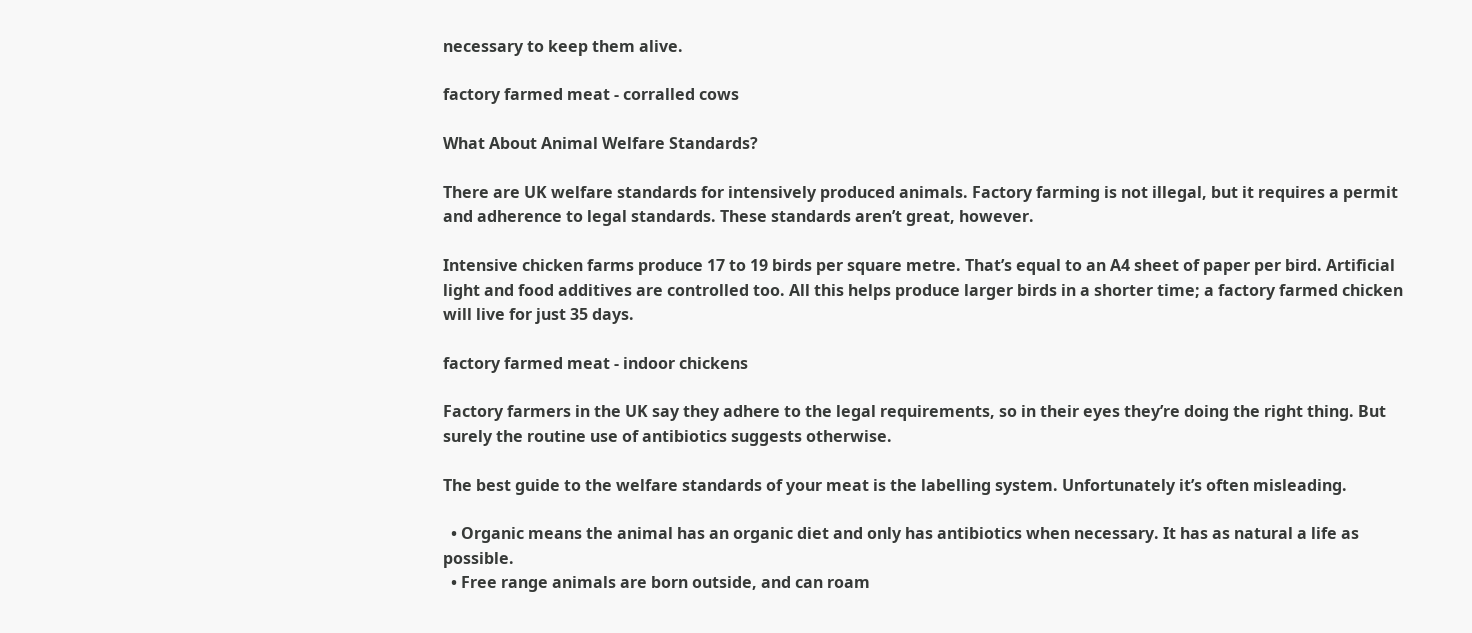necessary to keep them alive.

factory farmed meat - corralled cows

What About Animal Welfare Standards?

There are UK welfare standards for intensively produced animals. Factory farming is not illegal, but it requires a permit and adherence to legal standards. These standards aren’t great, however.

Intensive chicken farms produce 17 to 19 birds per square metre. That’s equal to an A4 sheet of paper per bird. Artificial light and food additives are controlled too. All this helps produce larger birds in a shorter time; a factory farmed chicken will live for just 35 days.

factory farmed meat - indoor chickens

Factory farmers in the UK say they adhere to the legal requirements, so in their eyes they’re doing the right thing. But surely the routine use of antibiotics suggests otherwise.

The best guide to the welfare standards of your meat is the labelling system. Unfortunately it’s often misleading.

  • Organic means the animal has an organic diet and only has antibiotics when necessary. It has as natural a life as possible.
  • Free range animals are born outside, and can roam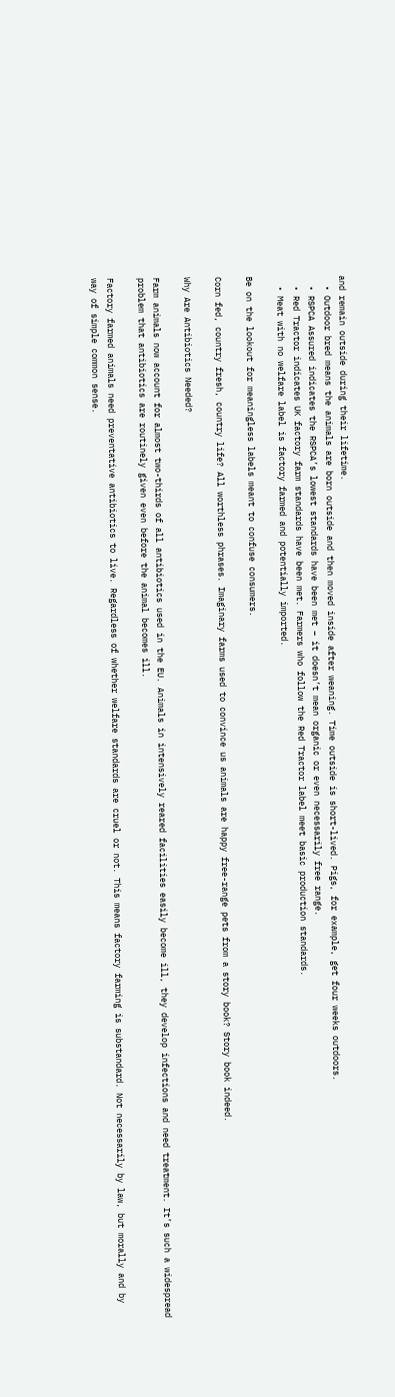and remain outside during their lifetime.
  • Outdoor bred means the animals are born outside and then moved inside after weaning. Time outside is short-lived. Pigs, for example, get four weeks outdoors.
  • RSPCA Assured indicates the RSPCA’s lowest standards have been met – it doesn’t mean organic or even necessarily free range.
  • Red Tractor indicates UK factory farm standards have been met. Farmers who follow the Red Tractor label meet basic production standards.
  • Meat with no welfare label is factory farmed and potentially imported.

Be on the lookout for meaningless labels meant to confuse consumers.

Corn fed, country fresh, country life? All worthless phrases. Imaginary farms used to convince us animals are happy free-range pets from a story book? Story book indeed.

Why Are Antibiotics Needed?

Farm animals now account for almost two-thirds of all antibiotics used in the EU. Animals in intensively reared facilities easily become ill, they develop infections and need treatment. It’s such a widespread problem that antibiotics are routinely given even before the animal becomes ill.

Factory farmed animals need preventative antibiotics to live. Regardless of whether welfare standards are cruel or not. This means factory farming is substandard. Not necessarily by law, but morally and by way of simple common sense.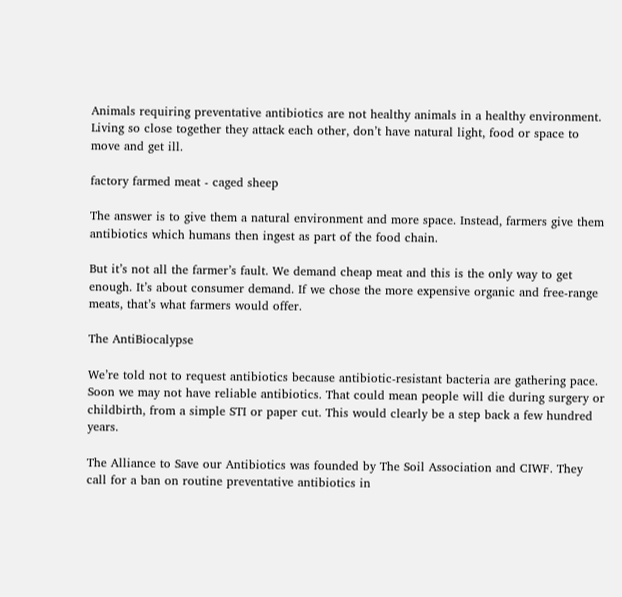Animals requiring preventative antibiotics are not healthy animals in a healthy environment. Living so close together they attack each other, don’t have natural light, food or space to move and get ill.

factory farmed meat - caged sheep

The answer is to give them a natural environment and more space. Instead, farmers give them antibiotics which humans then ingest as part of the food chain.

But it’s not all the farmer’s fault. We demand cheap meat and this is the only way to get enough. It’s about consumer demand. If we chose the more expensive organic and free-range meats, that’s what farmers would offer.

The AntiBiocalypse

We’re told not to request antibiotics because antibiotic-resistant bacteria are gathering pace. Soon we may not have reliable antibiotics. That could mean people will die during surgery or childbirth, from a simple STI or paper cut. This would clearly be a step back a few hundred years.

The Alliance to Save our Antibiotics was founded by The Soil Association and CIWF. They call for a ban on routine preventative antibiotics in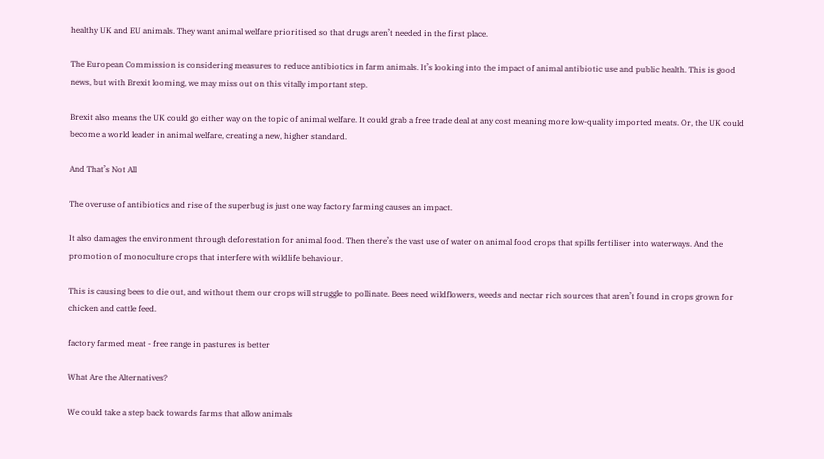healthy UK and EU animals. They want animal welfare prioritised so that drugs aren’t needed in the first place.

The European Commission is considering measures to reduce antibiotics in farm animals. It’s looking into the impact of animal antibiotic use and public health. This is good news, but with Brexit looming, we may miss out on this vitally important step.

Brexit also means the UK could go either way on the topic of animal welfare. It could grab a free trade deal at any cost meaning more low-quality imported meats. Or, the UK could become a world leader in animal welfare, creating a new, higher standard.

And That’s Not All

The overuse of antibiotics and rise of the superbug is just one way factory farming causes an impact.

It also damages the environment through deforestation for animal food. Then there’s the vast use of water on animal food crops that spills fertiliser into waterways. And the promotion of monoculture crops that interfere with wildlife behaviour.

This is causing bees to die out, and without them our crops will struggle to pollinate. Bees need wildflowers, weeds and nectar rich sources that aren’t found in crops grown for chicken and cattle feed.

factory farmed meat - free range in pastures is better

What Are the Alternatives?

We could take a step back towards farms that allow animals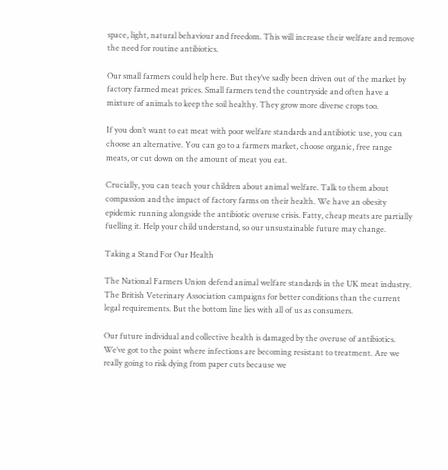space, light, natural behaviour and freedom. This will increase their welfare and remove the need for routine antibiotics.

Our small farmers could help here. But they’ve sadly been driven out of the market by factory farmed meat prices. Small farmers tend the countryside and often have a mixture of animals to keep the soil healthy. They grow more diverse crops too.

If you don’t want to eat meat with poor welfare standards and antibiotic use, you can choose an alternative. You can go to a farmers market, choose organic, free range meats, or cut down on the amount of meat you eat.

Crucially, you can teach your children about animal welfare. Talk to them about compassion and the impact of factory farms on their health. We have an obesity epidemic running alongside the antibiotic overuse crisis. Fatty, cheap meats are partially fuelling it. Help your child understand, so our unsustainable future may change.

Taking a Stand For Our Health

The National Farmers Union defend animal welfare standards in the UK meat industry. The British Veterinary Association campaigns for better conditions than the current legal requirements. But the bottom line lies with all of us as consumers.

Our future individual and collective health is damaged by the overuse of antibiotics. We’ve got to the point where infections are becoming resistant to treatment. Are we really going to risk dying from paper cuts because we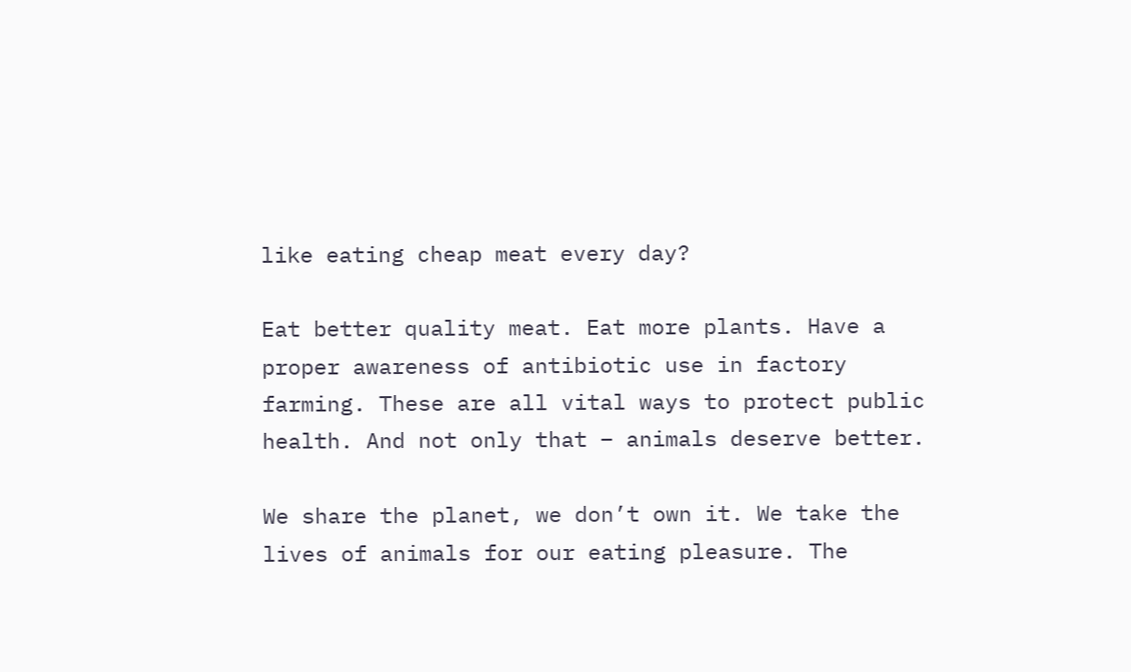like eating cheap meat every day?

Eat better quality meat. Eat more plants. Have a proper awareness of antibiotic use in factory farming. These are all vital ways to protect public health. And not only that – animals deserve better.

We share the planet, we don’t own it. We take the lives of animals for our eating pleasure. The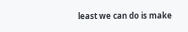least we can do is make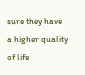sure they have a higher quality of life